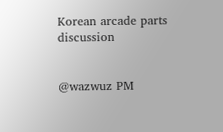Korean arcade parts discussion


@wazwuz PM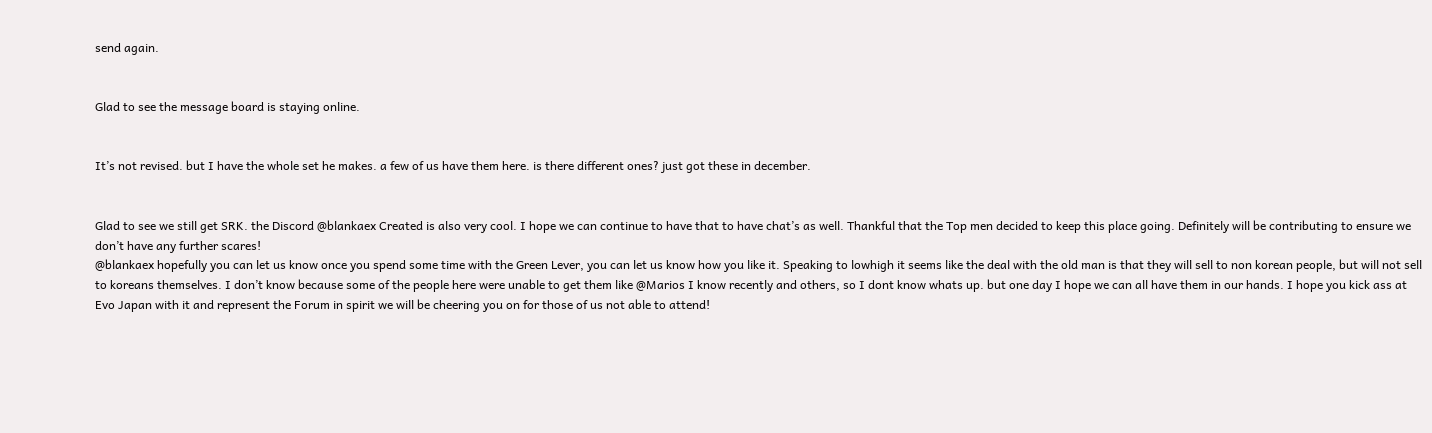send again.


Glad to see the message board is staying online.


It’s not revised. but I have the whole set he makes. a few of us have them here. is there different ones? just got these in december.


Glad to see we still get SRK. the Discord @blankaex Created is also very cool. I hope we can continue to have that to have chat’s as well. Thankful that the Top men decided to keep this place going. Definitely will be contributing to ensure we don’t have any further scares!
@blankaex hopefully you can let us know once you spend some time with the Green Lever, you can let us know how you like it. Speaking to lowhigh it seems like the deal with the old man is that they will sell to non korean people, but will not sell to koreans themselves. I don’t know because some of the people here were unable to get them like @Marios I know recently and others, so I dont know whats up. but one day I hope we can all have them in our hands. I hope you kick ass at Evo Japan with it and represent the Forum in spirit we will be cheering you on for those of us not able to attend!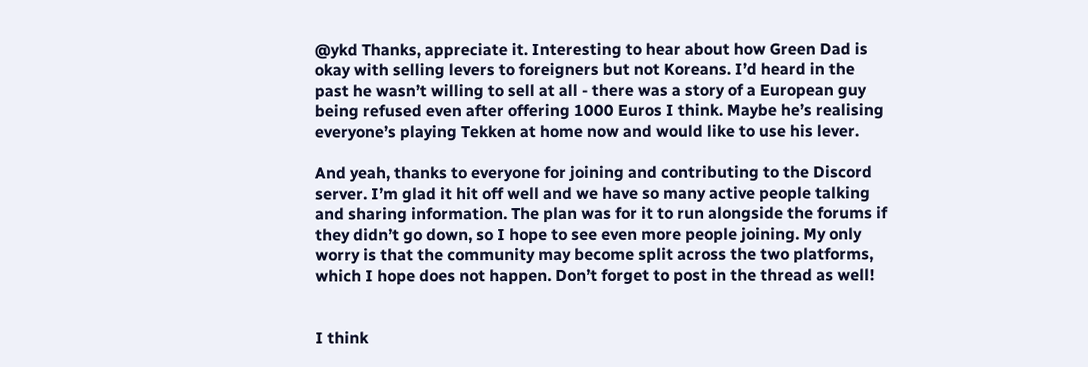@ykd Thanks, appreciate it. Interesting to hear about how Green Dad is okay with selling levers to foreigners but not Koreans. I’d heard in the past he wasn’t willing to sell at all - there was a story of a European guy being refused even after offering 1000 Euros I think. Maybe he’s realising everyone’s playing Tekken at home now and would like to use his lever.

And yeah, thanks to everyone for joining and contributing to the Discord server. I’m glad it hit off well and we have so many active people talking and sharing information. The plan was for it to run alongside the forums if they didn’t go down, so I hope to see even more people joining. My only worry is that the community may become split across the two platforms, which I hope does not happen. Don’t forget to post in the thread as well!


I think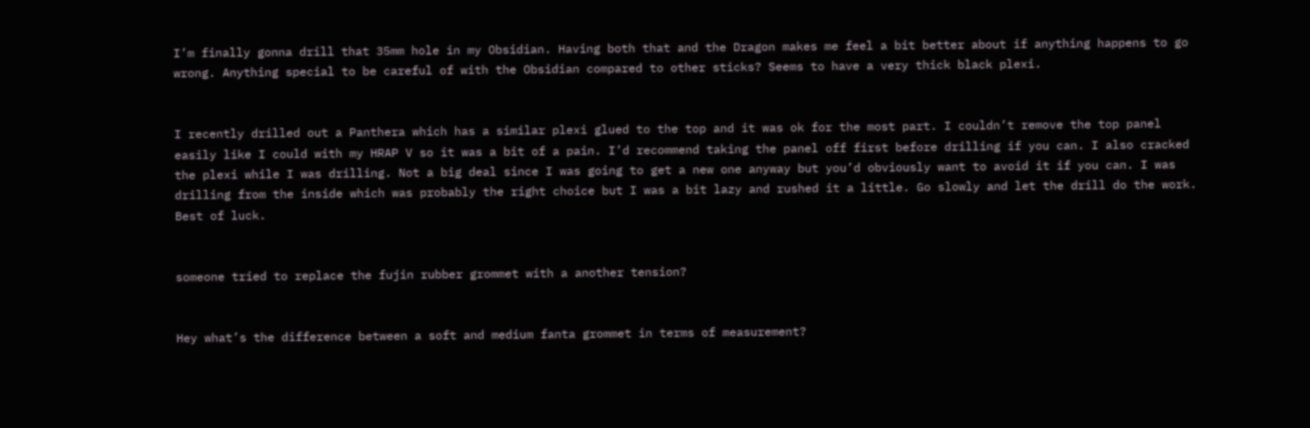I’m finally gonna drill that 35mm hole in my Obsidian. Having both that and the Dragon makes me feel a bit better about if anything happens to go wrong. Anything special to be careful of with the Obsidian compared to other sticks? Seems to have a very thick black plexi.


I recently drilled out a Panthera which has a similar plexi glued to the top and it was ok for the most part. I couldn’t remove the top panel easily like I could with my HRAP V so it was a bit of a pain. I’d recommend taking the panel off first before drilling if you can. I also cracked the plexi while I was drilling. Not a big deal since I was going to get a new one anyway but you’d obviously want to avoid it if you can. I was drilling from the inside which was probably the right choice but I was a bit lazy and rushed it a little. Go slowly and let the drill do the work. Best of luck.


someone tried to replace the fujin rubber grommet with a another tension?


Hey what’s the difference between a soft and medium fanta grommet in terms of measurement?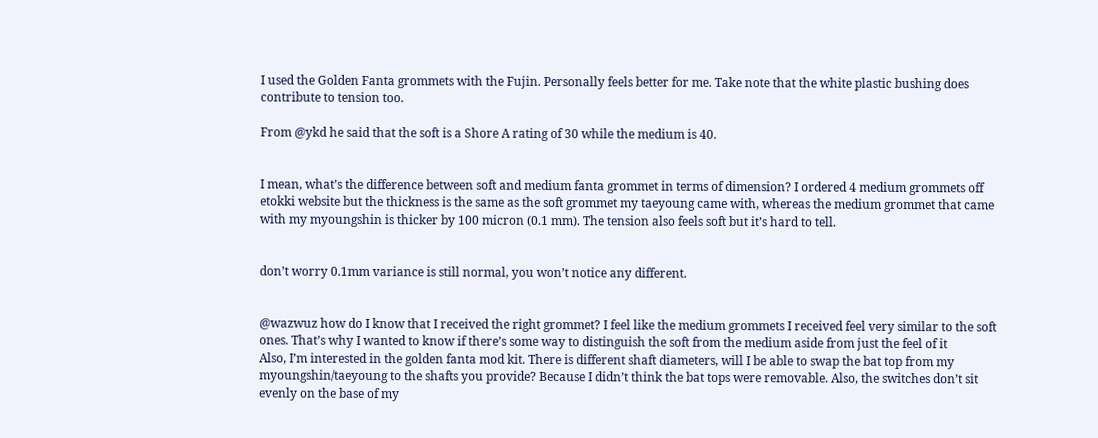I used the Golden Fanta grommets with the Fujin. Personally feels better for me. Take note that the white plastic bushing does contribute to tension too.

From @ykd he said that the soft is a Shore A rating of 30 while the medium is 40.


I mean, what’s the difference between soft and medium fanta grommet in terms of dimension? I ordered 4 medium grommets off etokki website but the thickness is the same as the soft grommet my taeyoung came with, whereas the medium grommet that came with my myoungshin is thicker by 100 micron (0.1 mm). The tension also feels soft but it’s hard to tell.


don’t worry 0.1mm variance is still normal, you won’t notice any different.


@wazwuz how do I know that I received the right grommet? I feel like the medium grommets I received feel very similar to the soft ones. That’s why I wanted to know if there’s some way to distinguish the soft from the medium aside from just the feel of it
Also, I’m interested in the golden fanta mod kit. There is different shaft diameters, will I be able to swap the bat top from my myoungshin/taeyoung to the shafts you provide? Because I didn’t think the bat tops were removable. Also, the switches don’t sit evenly on the base of my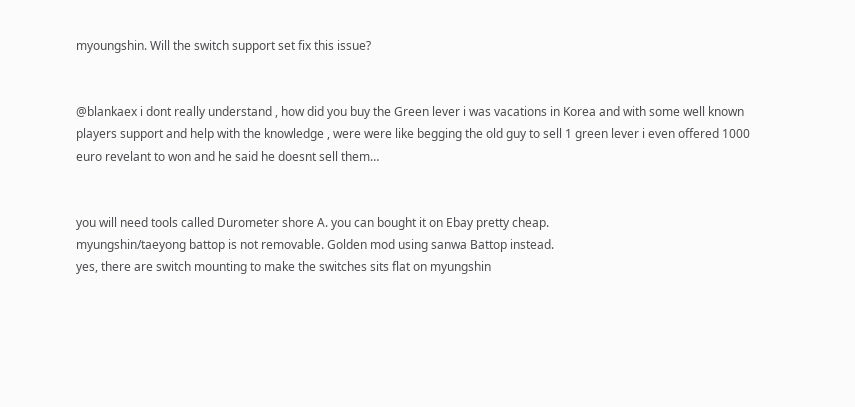myoungshin. Will the switch support set fix this issue?


@blankaex i dont really understand , how did you buy the Green lever i was vacations in Korea and with some well known players support and help with the knowledge , were were like begging the old guy to sell 1 green lever i even offered 1000 euro revelant to won and he said he doesnt sell them…


you will need tools called Durometer shore A. you can bought it on Ebay pretty cheap.
myungshin/taeyong battop is not removable. Golden mod using sanwa Battop instead.
yes, there are switch mounting to make the switches sits flat on myungshin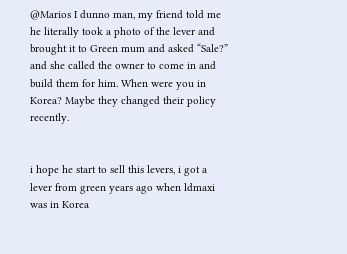@Marios I dunno man, my friend told me he literally took a photo of the lever and brought it to Green mum and asked “Sale?” and she called the owner to come in and build them for him. When were you in Korea? Maybe they changed their policy recently.


i hope he start to sell this levers, i got a lever from green years ago when ldmaxi was in Korea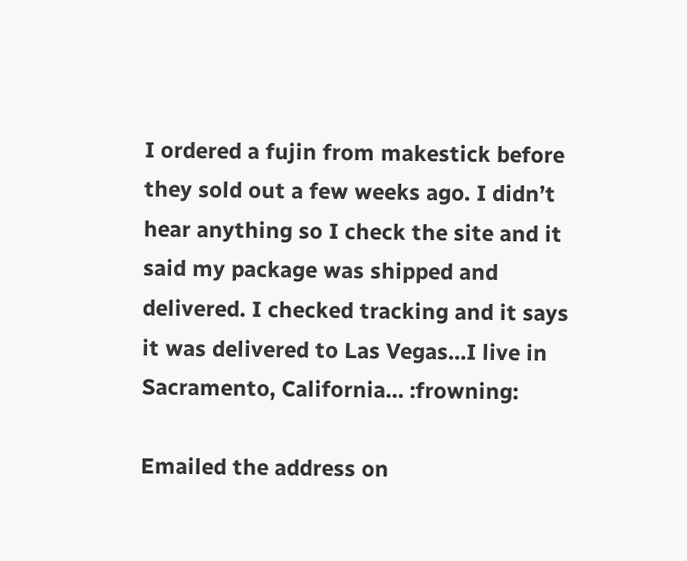I ordered a fujin from makestick before they sold out a few weeks ago. I didn’t hear anything so I check the site and it said my package was shipped and delivered. I checked tracking and it says it was delivered to Las Vegas…I live in Sacramento, California… :frowning:

Emailed the address on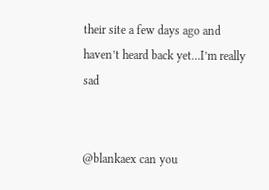their site a few days ago and haven’t heard back yet…I’m really sad


@blankaex can you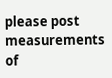please post measurements of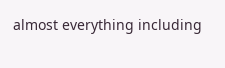almost everything including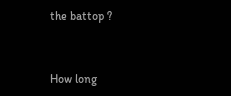the battop ?


How long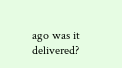ago was it delivered?